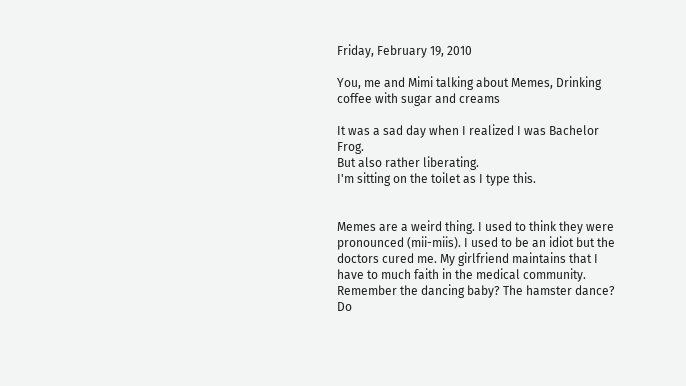Friday, February 19, 2010

You, me and Mimi talking about Memes, Drinking coffee with sugar and creams

It was a sad day when I realized I was Bachelor Frog.
But also rather liberating.
I'm sitting on the toilet as I type this.


Memes are a weird thing. I used to think they were pronounced (mii-miis). I used to be an idiot but the doctors cured me. My girlfriend maintains that I have to much faith in the medical community.
Remember the dancing baby? The hamster dance? Do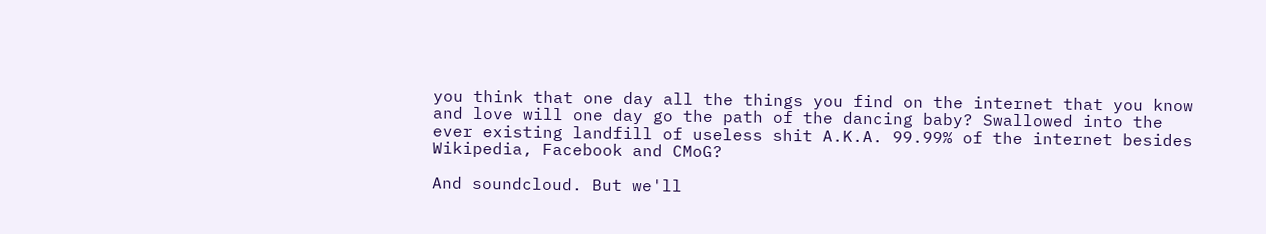you think that one day all the things you find on the internet that you know and love will one day go the path of the dancing baby? Swallowed into the ever existing landfill of useless shit A.K.A. 99.99% of the internet besides Wikipedia, Facebook and CMoG?

And soundcloud. But we'll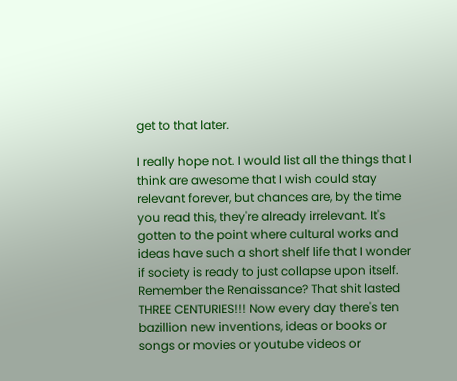get to that later.

I really hope not. I would list all the things that I think are awesome that I wish could stay relevant forever, but chances are, by the time you read this, they're already irrelevant. It's gotten to the point where cultural works and ideas have such a short shelf life that I wonder if society is ready to just collapse upon itself. Remember the Renaissance? That shit lasted THREE CENTURIES!!! Now every day there's ten bazillion new inventions, ideas or books or songs or movies or youtube videos or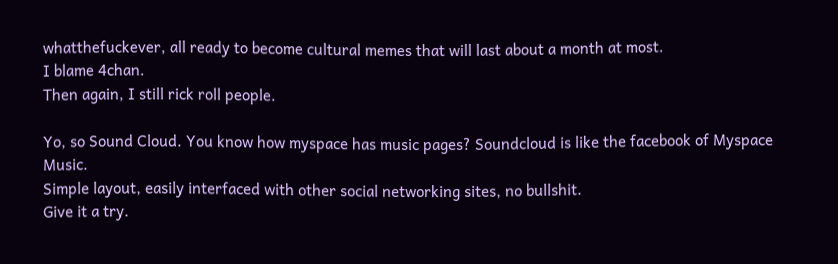whatthefuckever, all ready to become cultural memes that will last about a month at most.
I blame 4chan.
Then again, I still rick roll people.

Yo, so Sound Cloud. You know how myspace has music pages? Soundcloud is like the facebook of Myspace Music.
Simple layout, easily interfaced with other social networking sites, no bullshit.
Give it a try.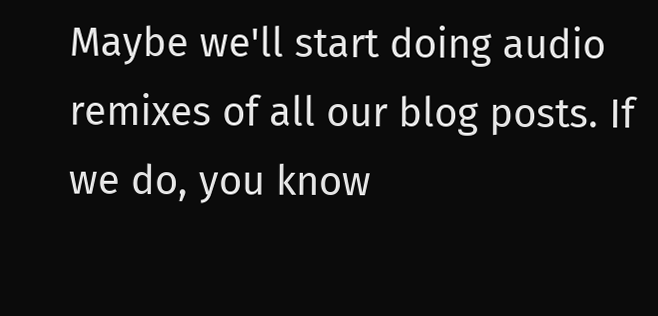Maybe we'll start doing audio remixes of all our blog posts. If we do, you know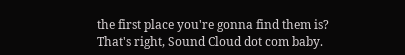the first place you're gonna find them is?
That's right, Sound Cloud dot com baby.